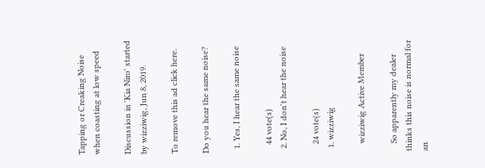Tapping or Creaking Noise when coasting at low speed

Discussion in 'Kia Niro' started by wizziwig, Jun 8, 2019.

To remove this ad click here.

Do you hear the same noise?

  1. Yes, I hear the same noise

    44 vote(s)
  2. No, I don't hear the noise

    24 vote(s)
  1. wizziwig

    wizziwig Active Member

    So apparently my dealer thinks this noise is normal for an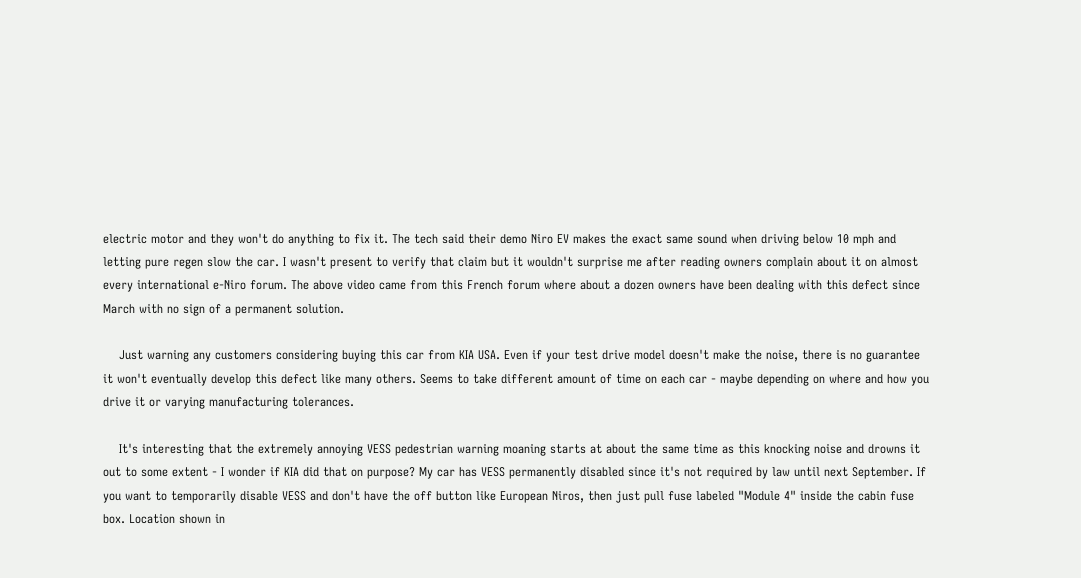electric motor and they won't do anything to fix it. The tech said their demo Niro EV makes the exact same sound when driving below 10 mph and letting pure regen slow the car. I wasn't present to verify that claim but it wouldn't surprise me after reading owners complain about it on almost every international e-Niro forum. The above video came from this French forum where about a dozen owners have been dealing with this defect since March with no sign of a permanent solution.

    Just warning any customers considering buying this car from KIA USA. Even if your test drive model doesn't make the noise, there is no guarantee it won't eventually develop this defect like many others. Seems to take different amount of time on each car - maybe depending on where and how you drive it or varying manufacturing tolerances.

    It's interesting that the extremely annoying VESS pedestrian warning moaning starts at about the same time as this knocking noise and drowns it out to some extent - I wonder if KIA did that on purpose? My car has VESS permanently disabled since it's not required by law until next September. If you want to temporarily disable VESS and don't have the off button like European Niros, then just pull fuse labeled "Module 4" inside the cabin fuse box. Location shown in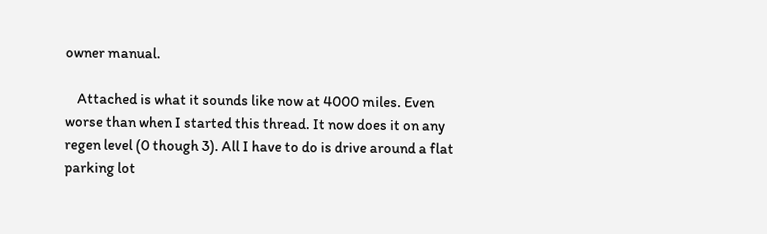owner manual.

    Attached is what it sounds like now at 4000 miles. Even worse than when I started this thread. It now does it on any regen level (0 though 3). All I have to do is drive around a flat parking lot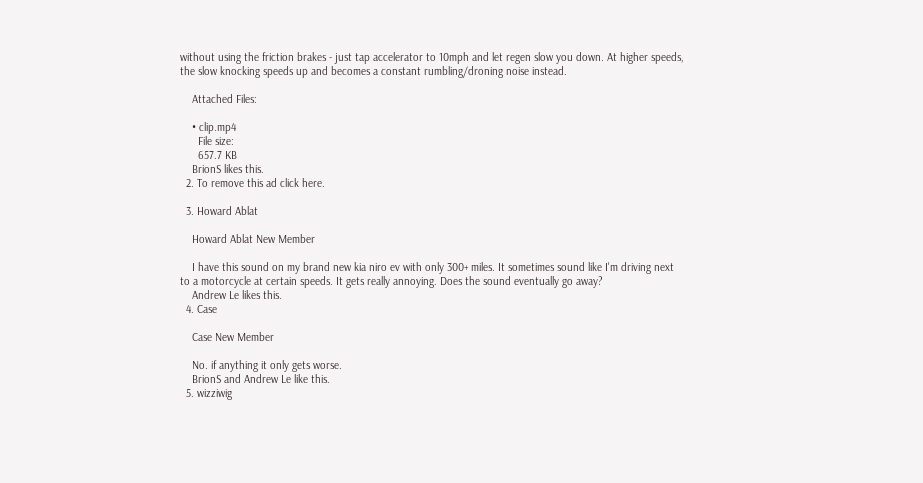without using the friction brakes - just tap accelerator to 10mph and let regen slow you down. At higher speeds, the slow knocking speeds up and becomes a constant rumbling/droning noise instead.

    Attached Files:

    • clip.mp4
      File size:
      657.7 KB
    BrionS likes this.
  2. To remove this ad click here.

  3. Howard Ablat

    Howard Ablat New Member

    I have this sound on my brand new kia niro ev with only 300+ miles. It sometimes sound like I'm driving next to a motorcycle at certain speeds. It gets really annoying. Does the sound eventually go away?
    Andrew Le likes this.
  4. Case

    Case New Member

    No. if anything it only gets worse.
    BrionS and Andrew Le like this.
  5. wizziwig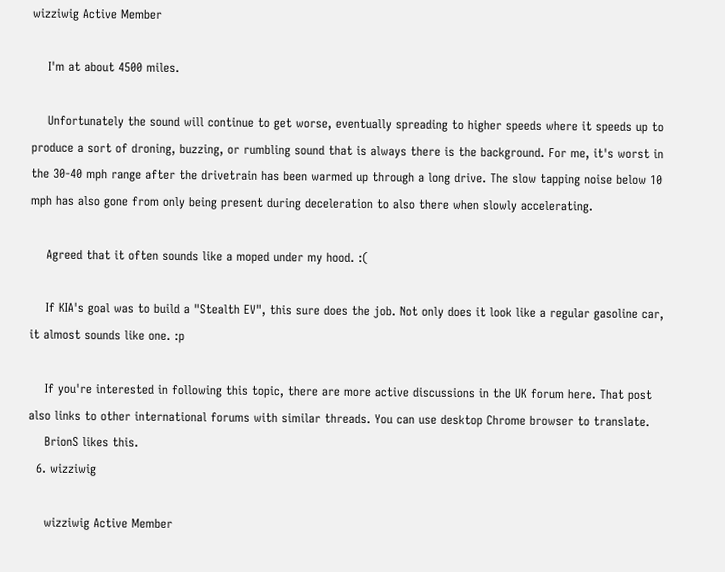wizziwig Active Member

    I'm at about 4500 miles.

    Unfortunately the sound will continue to get worse, eventually spreading to higher speeds where it speeds up to produce a sort of droning, buzzing, or rumbling sound that is always there is the background. For me, it's worst in the 30-40 mph range after the drivetrain has been warmed up through a long drive. The slow tapping noise below 10 mph has also gone from only being present during deceleration to also there when slowly accelerating.

    Agreed that it often sounds like a moped under my hood. :(

    If KIA's goal was to build a "Stealth EV", this sure does the job. Not only does it look like a regular gasoline car, it almost sounds like one. :p

    If you're interested in following this topic, there are more active discussions in the UK forum here. That post also links to other international forums with similar threads. You can use desktop Chrome browser to translate.
    BrionS likes this.
  6. wizziwig

    wizziwig Active Member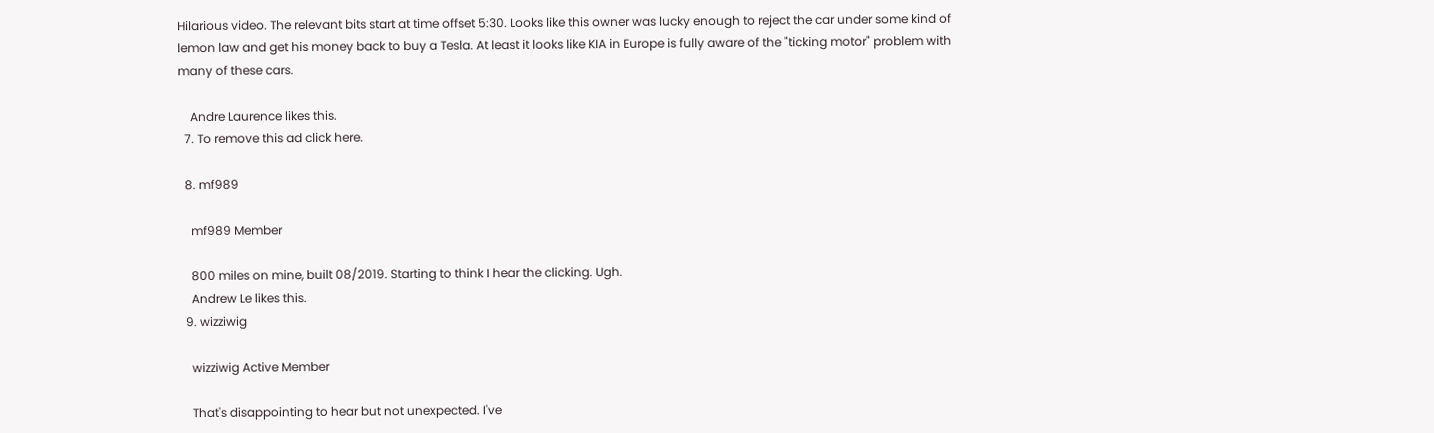Hilarious video. The relevant bits start at time offset 5:30. Looks like this owner was lucky enough to reject the car under some kind of lemon law and get his money back to buy a Tesla. At least it looks like KIA in Europe is fully aware of the "ticking motor" problem with many of these cars.

    Andre Laurence likes this.
  7. To remove this ad click here.

  8. mf989

    mf989 Member

    800 miles on mine, built 08/2019. Starting to think I hear the clicking. Ugh.
    Andrew Le likes this.
  9. wizziwig

    wizziwig Active Member

    That's disappointing to hear but not unexpected. I've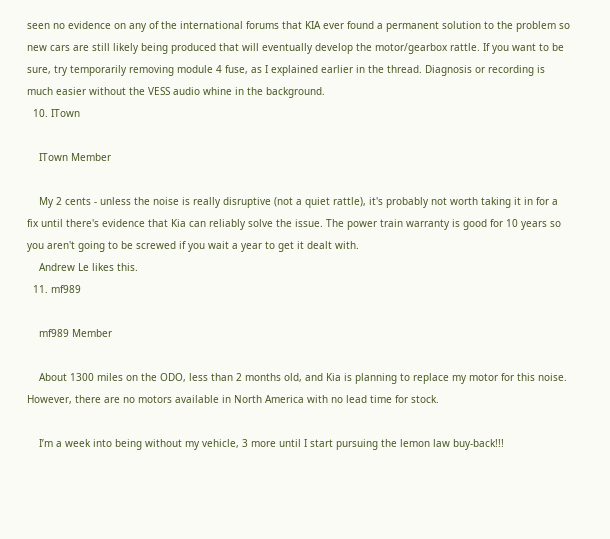seen no evidence on any of the international forums that KIA ever found a permanent solution to the problem so new cars are still likely being produced that will eventually develop the motor/gearbox rattle. If you want to be sure, try temporarily removing module 4 fuse, as I explained earlier in the thread. Diagnosis or recording is much easier without the VESS audio whine in the background.
  10. ITown

    ITown Member

    My 2 cents - unless the noise is really disruptive (not a quiet rattle), it's probably not worth taking it in for a fix until there's evidence that Kia can reliably solve the issue. The power train warranty is good for 10 years so you aren't going to be screwed if you wait a year to get it dealt with.
    Andrew Le likes this.
  11. mf989

    mf989 Member

    About 1300 miles on the ODO, less than 2 months old, and Kia is planning to replace my motor for this noise. However, there are no motors available in North America with no lead time for stock.

    I’m a week into being without my vehicle, 3 more until I start pursuing the lemon law buy-back!!!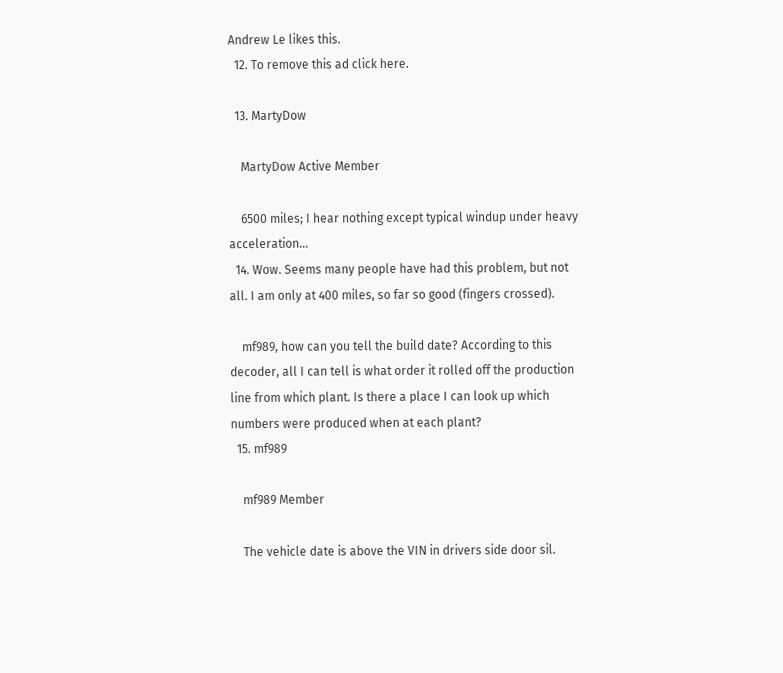Andrew Le likes this.
  12. To remove this ad click here.

  13. MartyDow

    MartyDow Active Member

    6500 miles; I hear nothing except typical windup under heavy acceleration...
  14. Wow. Seems many people have had this problem, but not all. I am only at 400 miles, so far so good (fingers crossed).

    mf989, how can you tell the build date? According to this decoder, all I can tell is what order it rolled off the production line from which plant. Is there a place I can look up which numbers were produced when at each plant?
  15. mf989

    mf989 Member

    The vehicle date is above the VIN in drivers side door sil.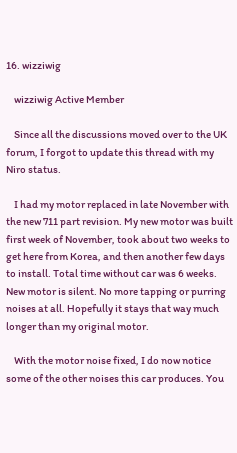16. wizziwig

    wizziwig Active Member

    Since all the discussions moved over to the UK forum, I forgot to update this thread with my Niro status.

    I had my motor replaced in late November with the new 711 part revision. My new motor was built first week of November, took about two weeks to get here from Korea, and then another few days to install. Total time without car was 6 weeks. New motor is silent. No more tapping or purring noises at all. Hopefully it stays that way much longer than my original motor.

    With the motor noise fixed, I do now notice some of the other noises this car produces. You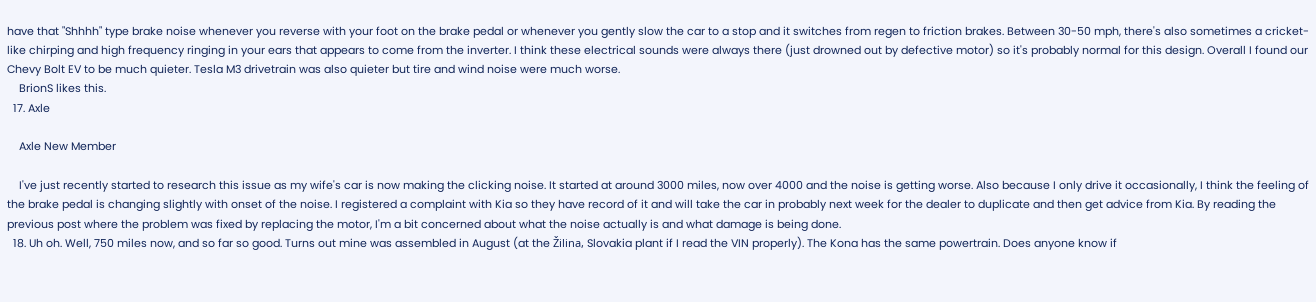have that "Shhhh" type brake noise whenever you reverse with your foot on the brake pedal or whenever you gently slow the car to a stop and it switches from regen to friction brakes. Between 30-50 mph, there's also sometimes a cricket-like chirping and high frequency ringing in your ears that appears to come from the inverter. I think these electrical sounds were always there (just drowned out by defective motor) so it's probably normal for this design. Overall I found our Chevy Bolt EV to be much quieter. Tesla M3 drivetrain was also quieter but tire and wind noise were much worse.
    BrionS likes this.
  17. Axle

    Axle New Member

    I've just recently started to research this issue as my wife's car is now making the clicking noise. It started at around 3000 miles, now over 4000 and the noise is getting worse. Also because I only drive it occasionally, I think the feeling of the brake pedal is changing slightly with onset of the noise. I registered a complaint with Kia so they have record of it and will take the car in probably next week for the dealer to duplicate and then get advice from Kia. By reading the previous post where the problem was fixed by replacing the motor, I'm a bit concerned about what the noise actually is and what damage is being done.
  18. Uh oh. Well, 750 miles now, and so far so good. Turns out mine was assembled in August (at the Žilina, Slovakia plant if I read the VIN properly). The Kona has the same powertrain. Does anyone know if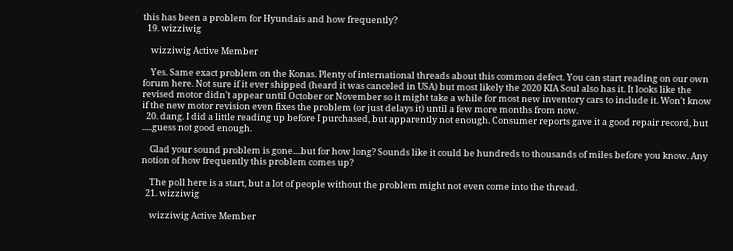this has been a problem for Hyundais and how frequently?
  19. wizziwig

    wizziwig Active Member

    Yes. Same exact problem on the Konas. Plenty of international threads about this common defect. You can start reading on our own forum here. Not sure if it ever shipped (heard it was canceled in USA) but most likely the 2020 KIA Soul also has it. It looks like the revised motor didn't appear until October or November so it might take a while for most new inventory cars to include it. Won't know if the new motor revision even fixes the problem (or just delays it) until a few more months from now.
  20. dang. I did a little reading up before I purchased, but apparently not enough. Consumer reports gave it a good repair record, but .....guess not good enough.

    Glad your sound problem is gone....but for how long? Sounds like it could be hundreds to thousands of miles before you know. Any notion of how frequently this problem comes up?

    The poll here is a start, but a lot of people without the problem might not even come into the thread.
  21. wizziwig

    wizziwig Active Member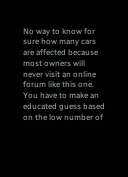No way to know for sure how many cars are affected because most owners will never visit an online forum like this one. You have to make an educated guess based on the low number of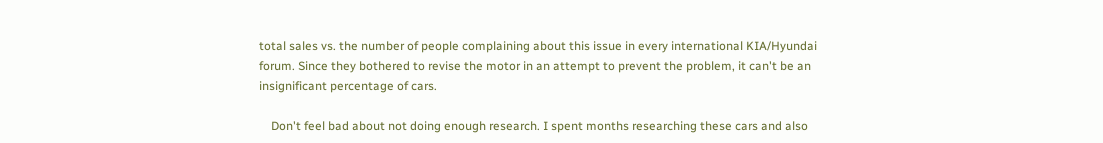total sales vs. the number of people complaining about this issue in every international KIA/Hyundai forum. Since they bothered to revise the motor in an attempt to prevent the problem, it can't be an insignificant percentage of cars.

    Don't feel bad about not doing enough research. I spent months researching these cars and also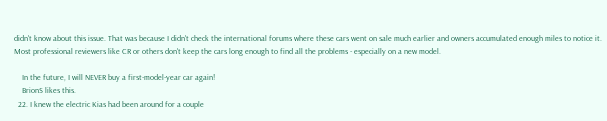didn't know about this issue. That was because I didn't check the international forums where these cars went on sale much earlier and owners accumulated enough miles to notice it. Most professional reviewers like CR or others don't keep the cars long enough to find all the problems - especially on a new model.

    In the future, I will NEVER buy a first-model-year car again!
    BrionS likes this.
  22. I knew the electric Kias had been around for a couple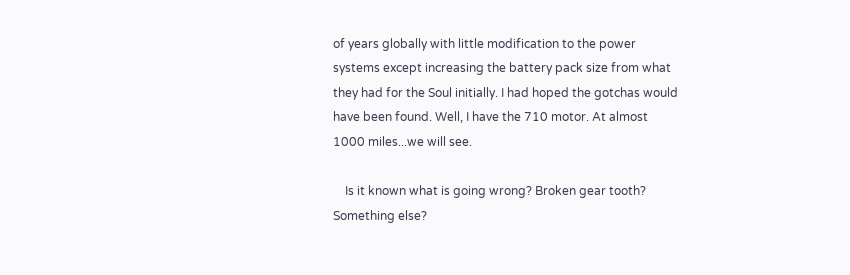of years globally with little modification to the power systems except increasing the battery pack size from what they had for the Soul initially. I had hoped the gotchas would have been found. Well, I have the 710 motor. At almost 1000 miles...we will see.

    Is it known what is going wrong? Broken gear tooth? Something else?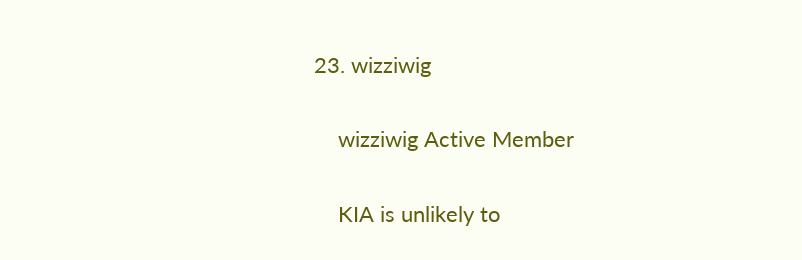23. wizziwig

    wizziwig Active Member

    KIA is unlikely to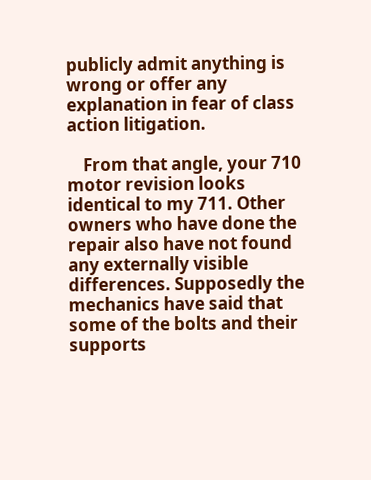publicly admit anything is wrong or offer any explanation in fear of class action litigation.

    From that angle, your 710 motor revision looks identical to my 711. Other owners who have done the repair also have not found any externally visible differences. Supposedly the mechanics have said that some of the bolts and their supports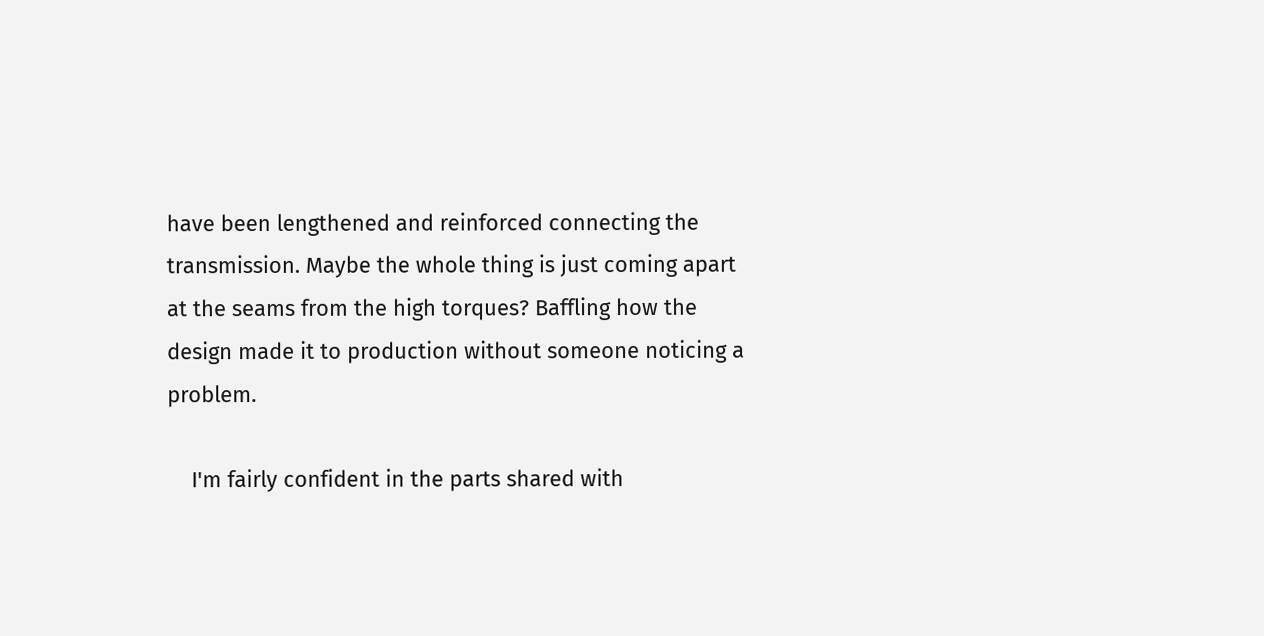have been lengthened and reinforced connecting the transmission. Maybe the whole thing is just coming apart at the seams from the high torques? Baffling how the design made it to production without someone noticing a problem.

    I'm fairly confident in the parts shared with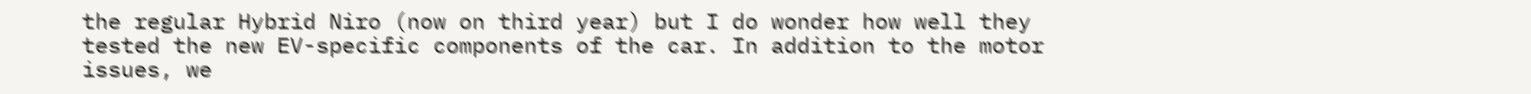the regular Hybrid Niro (now on third year) but I do wonder how well they tested the new EV-specific components of the car. In addition to the motor issues, we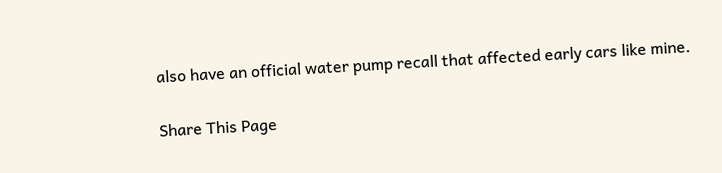also have an official water pump recall that affected early cars like mine.

Share This Page